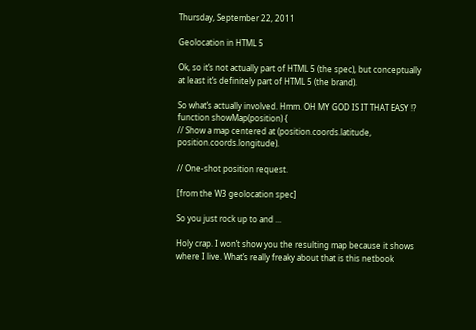Thursday, September 22, 2011

Geolocation in HTML 5

Ok, so it’s not actually part of HTML 5 (the spec), but conceptually at least it’s definitely part of HTML 5 (the brand).

So what’s actually involved. Hmm. OH MY GOD IS IT THAT EASY !?
function showMap(position) {
// Show a map centered at (position.coords.latitude, position.coords.longitude).

// One-shot position request.

[from the W3 geolocation spec]

So you just rock up to and ...

Holy crap. I won’t show you the resulting map because it shows where I live. What’s really freaky about that is this netbook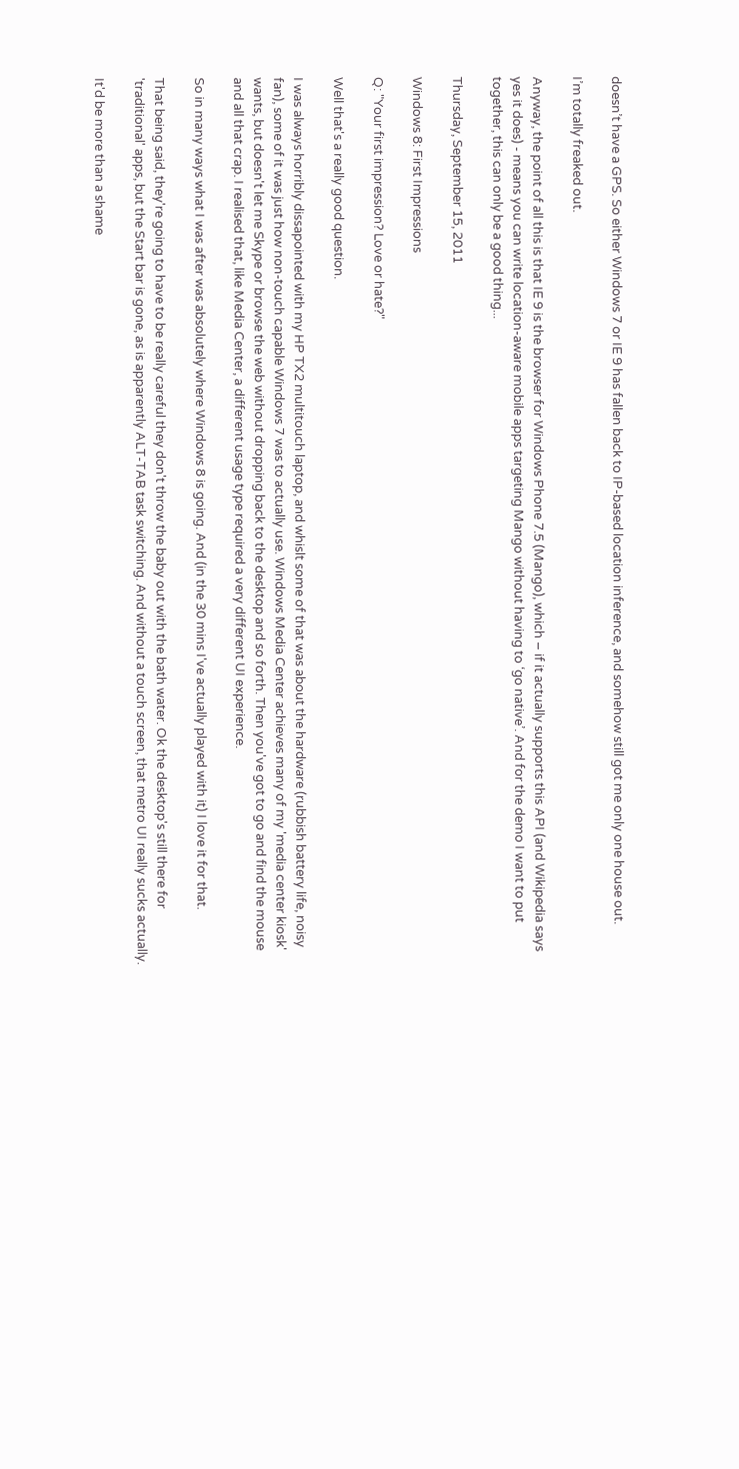doesn’t have a GPS. So either Windows 7 or IE 9 has fallen back to IP-based location inference, and somehow still got me only one house out.

I’m totally freaked out.

Anyway, the point of all this is that IE 9 is the browser for Windows Phone 7.5 (Mango), which – if it actually supports this API (and Wikipedia says yes it does) - means you can write location-aware mobile apps targeting Mango without having to ‘go native’. And for the demo I want to put together, this can only be a good thing...

Thursday, September 15, 2011

Windows 8: First Impressions

Q: "Your first impression? Love or hate?"

Well that's a really good question.

I was always horribly dissapointed with my HP TX2 multitouch laptop, and whislt some of that was about the hardware (rubbish battery life, noisy fan), some of it was just how non-touch capable Windows 7 was to actually use. Windows Media Center achieves many of my 'media center kiosk' wants, but doesn't let me Skype or browse the web without dropping back to the desktop and so forth. Then you've got to go and find the mouse and all that crap. I realised that, like Media Center, a different usage type required a very different UI experience.

So in many ways what I was after was absolutely where Windows 8 is going. And (in the 30 mins I've actually played with it) I love it for that.

That being said, they're going to have to be really careful they don't throw the baby out with the bath water. Ok the desktop's still there for 'traditional' apps, but the Start bar is gone, as is apparently ALT-TAB task switching. And without a touch screen, that metro UI really sucks actually.

It'd be more than a shame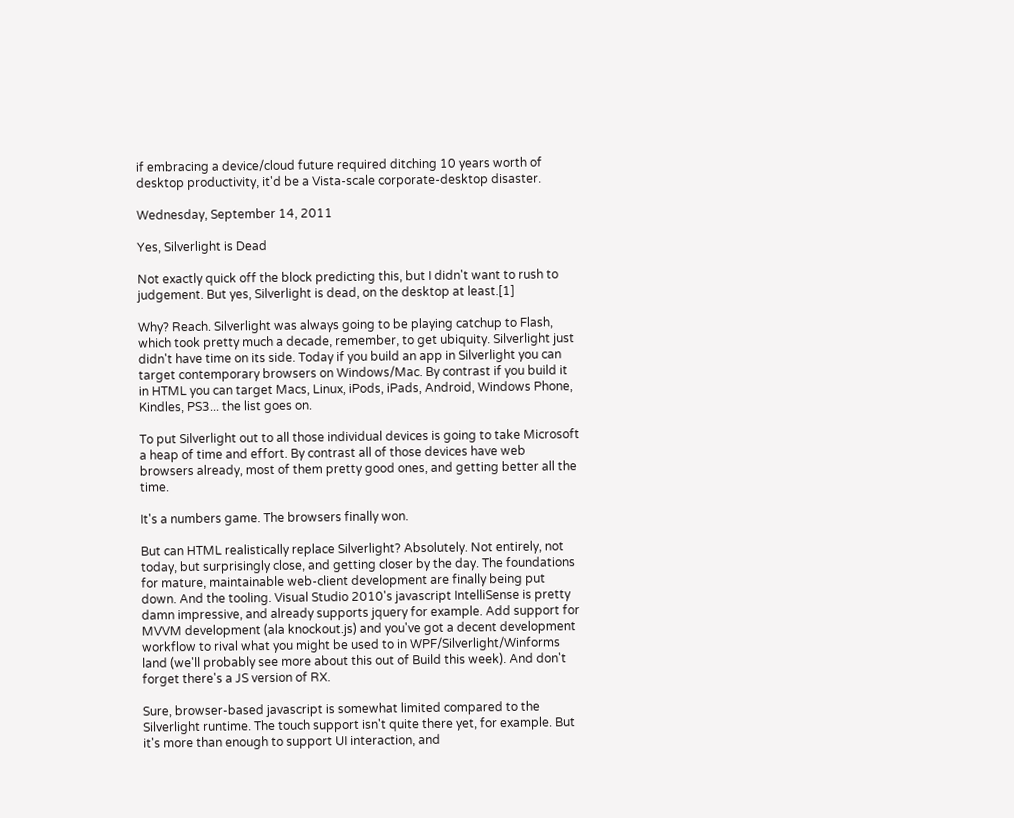if embracing a device/cloud future required ditching 10 years worth of desktop productivity, it'd be a Vista-scale corporate-desktop disaster.

Wednesday, September 14, 2011

Yes, Silverlight is Dead

Not exactly quick off the block predicting this, but I didn't want to rush to judgement. But yes, Silverlight is dead, on the desktop at least.[1]

Why? Reach. Silverlight was always going to be playing catchup to Flash, which took pretty much a decade, remember, to get ubiquity. Silverlight just didn't have time on its side. Today if you build an app in Silverlight you can target contemporary browsers on Windows/Mac. By contrast if you build it in HTML you can target Macs, Linux, iPods, iPads, Android, Windows Phone, Kindles, PS3... the list goes on.

To put Silverlight out to all those individual devices is going to take Microsoft a heap of time and effort. By contrast all of those devices have web browsers already, most of them pretty good ones, and getting better all the time.

It's a numbers game. The browsers finally won.

But can HTML realistically replace Silverlight? Absolutely. Not entirely, not today, but surprisingly close, and getting closer by the day. The foundations for mature, maintainable web-client development are finally being put down. And the tooling. Visual Studio 2010's javascript IntelliSense is pretty damn impressive, and already supports jquery for example. Add support for MVVM development (ala knockout.js) and you've got a decent development workflow to rival what you might be used to in WPF/Silverlight/Winforms land (we'll probably see more about this out of Build this week). And don't forget there's a JS version of RX.

Sure, browser-based javascript is somewhat limited compared to the Silverlight runtime. The touch support isn't quite there yet, for example. But it's more than enough to support UI interaction, and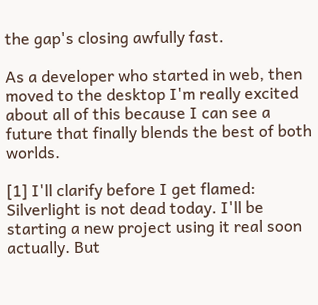the gap's closing awfully fast.

As a developer who started in web, then moved to the desktop I'm really excited about all of this because I can see a future that finally blends the best of both worlds.

[1] I'll clarify before I get flamed: Silverlight is not dead today. I'll be starting a new project using it real soon actually. But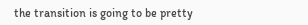the transition is going to be pretty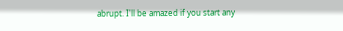abrupt. I'll be amazed if you start any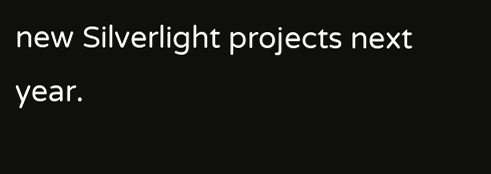new Silverlight projects next year.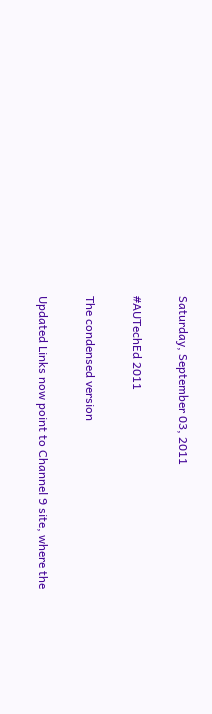Saturday, September 03, 2011

#AUTechEd 2011

The condensed version

Updated Links now point to Channel 9 site, where the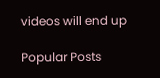videos will end up

Popular Posts